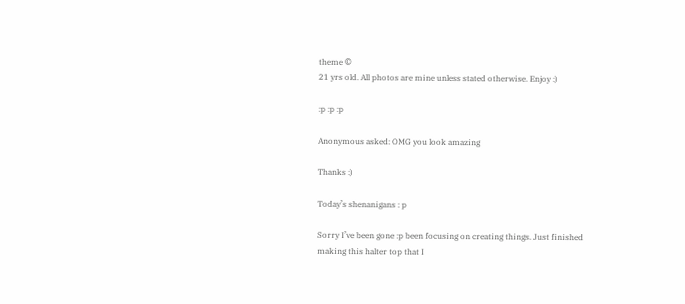theme ©
21 yrs old. All photos are mine unless stated otherwise. Enjoy :)

:p :p :p

Anonymous asked: OMG you look amazing

Thanks :)

Today’s shenanigans : p

Sorry I’ve been gone :p been focusing on creating things. Just finished making this halter top that I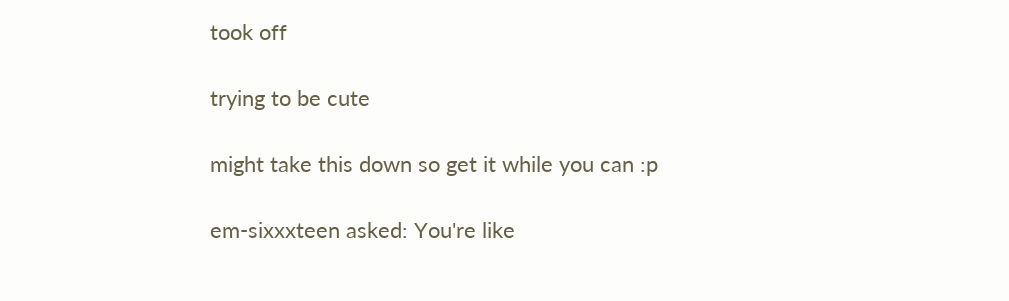took off

trying to be cute

might take this down so get it while you can :p

em-sixxxteen asked: You're like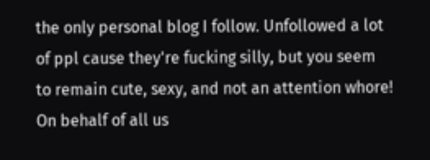the only personal blog I follow. Unfollowed a lot of ppl cause they're fucking silly, but you seem to remain cute, sexy, and not an attention whore! On behalf of all us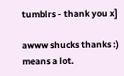tumblrs - thank you x]

awww shucks thanks :) means a lot.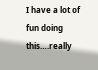I have a lot of fun doing this….really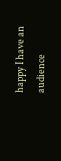happy I have an audience